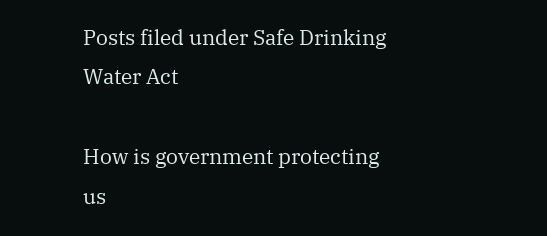Posts filed under Safe Drinking Water Act

How is government protecting us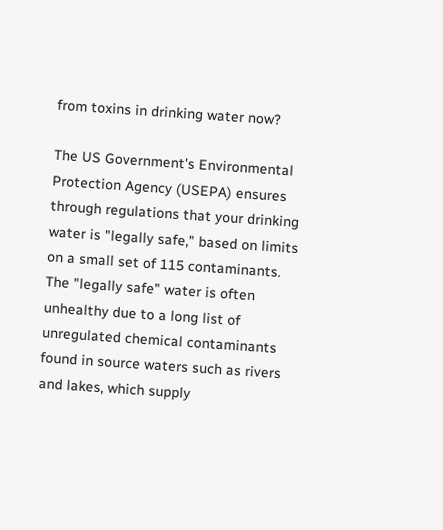from toxins in drinking water now?

The US Government's Environmental Protection Agency (USEPA) ensures through regulations that your drinking water is "legally safe," based on limits on a small set of 115 contaminants.  The "legally safe" water is often unhealthy due to a long list of unregulated chemical contaminants found in source waters such as rivers and lakes, which supply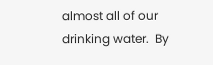almost all of our drinking water.  By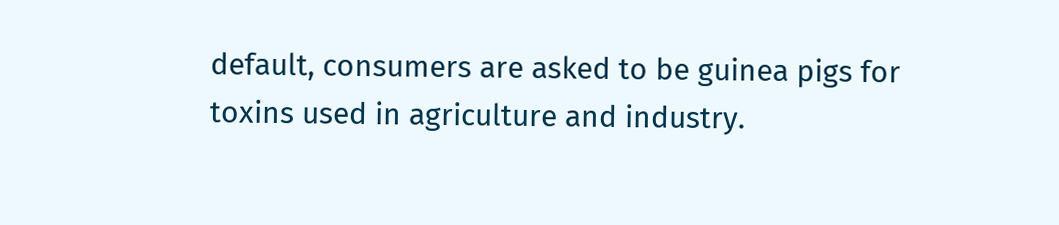default, consumers are asked to be guinea pigs for toxins used in agriculture and industry.